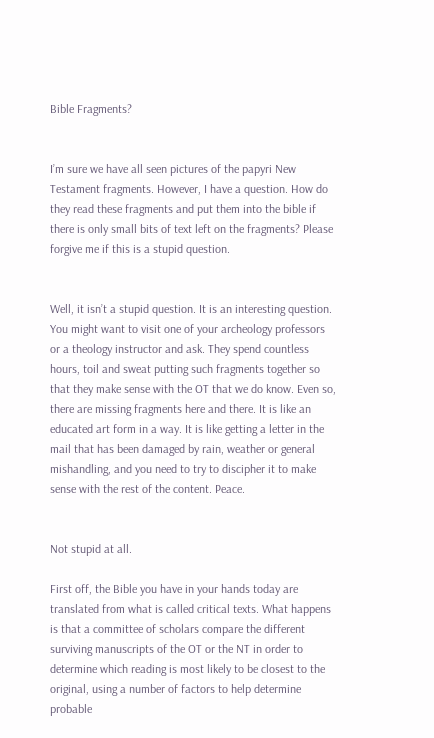Bible Fragments?


I’m sure we have all seen pictures of the papyri New Testament fragments. However, I have a question. How do they read these fragments and put them into the bible if there is only small bits of text left on the fragments? Please forgive me if this is a stupid question.


Well, it isn’t a stupid question. It is an interesting question. You might want to visit one of your archeology professors or a theology instructor and ask. They spend countless hours, toil and sweat putting such fragments together so that they make sense with the OT that we do know. Even so, there are missing fragments here and there. It is like an educated art form in a way. It is like getting a letter in the mail that has been damaged by rain, weather or general mishandling, and you need to try to discipher it to make sense with the rest of the content. Peace.


Not stupid at all.

First off, the Bible you have in your hands today are translated from what is called critical texts. What happens is that a committee of scholars compare the different surviving manuscripts of the OT or the NT in order to determine which reading is most likely to be closest to the original, using a number of factors to help determine probable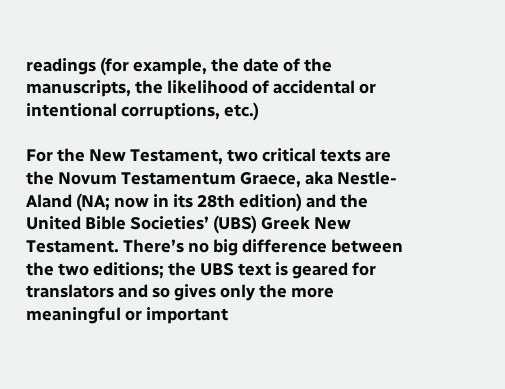readings (for example, the date of the manuscripts, the likelihood of accidental or intentional corruptions, etc.)

For the New Testament, two critical texts are the Novum Testamentum Graece, aka Nestle-Aland (NA; now in its 28th edition) and the United Bible Societies’ (UBS) Greek New Testament. There’s no big difference between the two editions; the UBS text is geared for translators and so gives only the more meaningful or important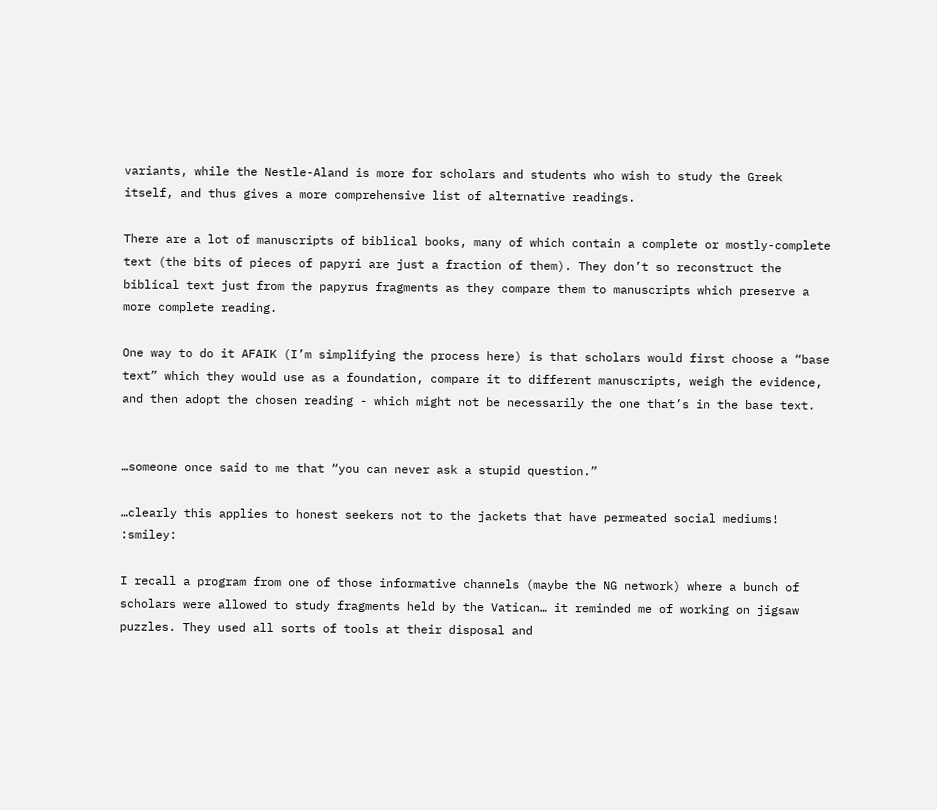variants, while the Nestle-Aland is more for scholars and students who wish to study the Greek itself, and thus gives a more comprehensive list of alternative readings.

There are a lot of manuscripts of biblical books, many of which contain a complete or mostly-complete text (the bits of pieces of papyri are just a fraction of them). They don’t so reconstruct the biblical text just from the papyrus fragments as they compare them to manuscripts which preserve a more complete reading.

One way to do it AFAIK (I’m simplifying the process here) is that scholars would first choose a “base text” which they would use as a foundation, compare it to different manuscripts, weigh the evidence, and then adopt the chosen reading - which might not be necessarily the one that’s in the base text.


…someone once said to me that “you can never ask a stupid question.”

…clearly this applies to honest seekers not to the jackets that have permeated social mediums! :smiley:

I recall a program from one of those informative channels (maybe the NG network) where a bunch of scholars were allowed to study fragments held by the Vatican… it reminded me of working on jigsaw puzzles. They used all sorts of tools at their disposal and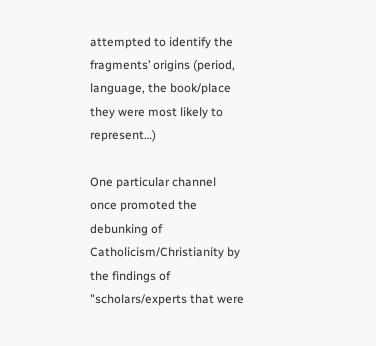attempted to identify the fragments’ origins (period, language, the book/place they were most likely to represent…)

One particular channel once promoted the debunking of Catholicism/Christianity by the findings of "scholars/experts that were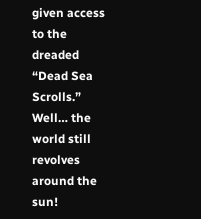given access to the dreaded “Dead Sea Scrolls.” Well… the world still revolves around the sun!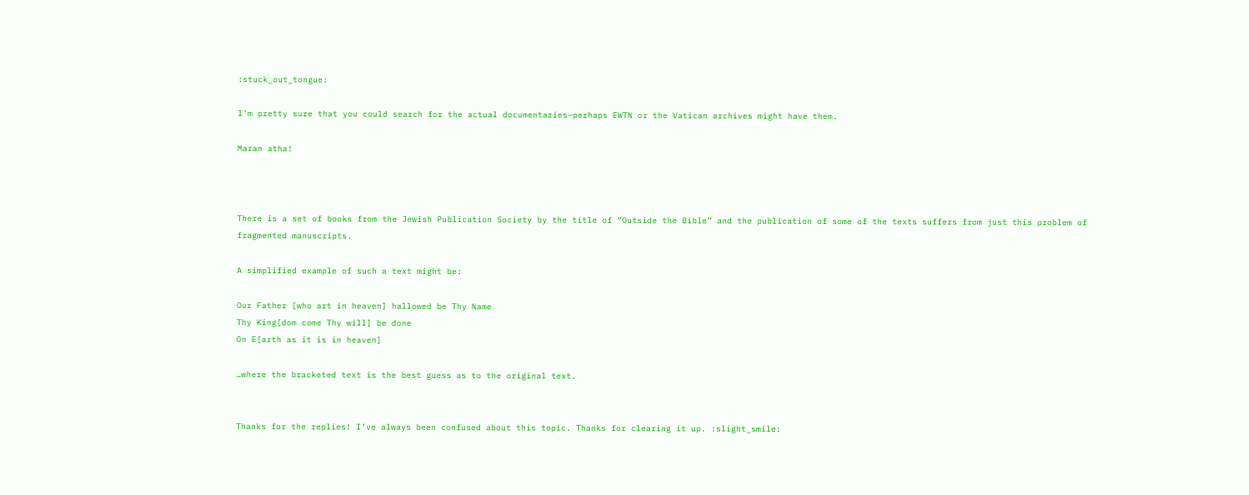:stuck_out_tongue:

I’m pretty sure that you could search for the actual documentaries–perhaps EWTN or the Vatican archives might have them.

Maran atha!



There is a set of books from the Jewish Publication Society by the title of “Outside the Bible” and the publication of some of the texts suffers from just this problem of fragmented manuscripts.

A simplified example of such a text might be:

Our Father [who art in heaven] hallowed be Thy Name
Thy King[dom come Thy will] be done
On E[arth as it is in heaven]

…where the bracketed text is the best guess as to the original text.


Thanks for the replies! I’ve always been confused about this topic. Thanks for clearing it up. :slight_smile: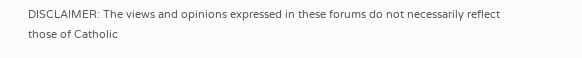DISCLAIMER: The views and opinions expressed in these forums do not necessarily reflect those of Catholic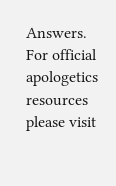Answers. For official apologetics resources please visit